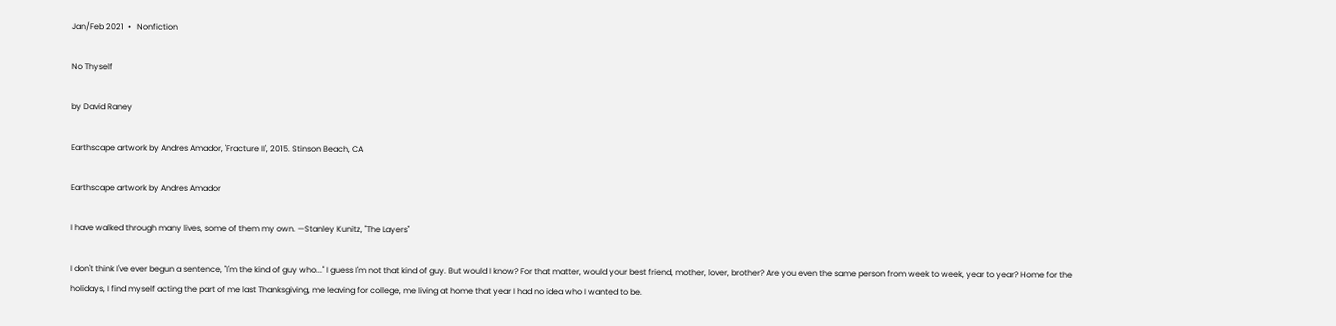Jan/Feb 2021  •   Nonfiction

No Thyself

by David Raney

Earthscape artwork by Andres Amador, 'Fracture II', 2015. Stinson Beach, CA

Earthscape artwork by Andres Amador

I have walked through many lives, some of them my own. —Stanley Kunitz, "The Layers"

I don't think I've ever begun a sentence, "I'm the kind of guy who..." I guess I'm not that kind of guy. But would I know? For that matter, would your best friend, mother, lover, brother? Are you even the same person from week to week, year to year? Home for the holidays, I find myself acting the part of me last Thanksgiving, me leaving for college, me living at home that year I had no idea who I wanted to be.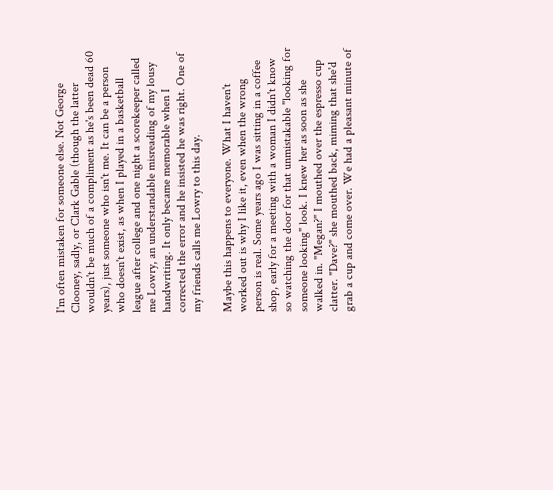I'm often mistaken for someone else. Not George Clooney, sadly, or Clark Gable (though the latter wouldn't be much of a compliment as he's been dead 60 years), just someone who isn't me. It can be a person who doesn't exist, as when I played in a basketball league after college and one night a scorekeeper called me Lowry, an understandable misreading of my lousy handwriting. It only became memorable when I corrected the error and he insisted he was right. One of my friends calls me Lowry to this day.

Maybe this happens to everyone. What I haven't worked out is why I like it, even when the wrong person is real. Some years ago I was sitting in a coffee shop, early for a meeting with a woman I didn't know so watching the door for that unmistakable "looking for someone looking" look. I knew her as soon as she walked in. "Megan?" I mouthed over the espresso cup clatter. "Dave?" she mouthed back, miming that she'd grab a cup and come over. We had a pleasant minute of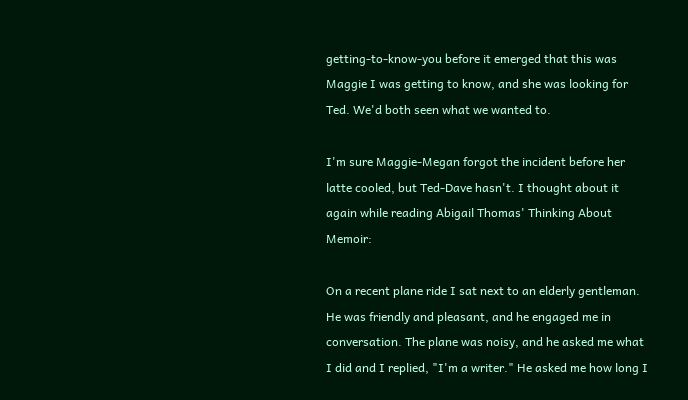getting-to-know-you before it emerged that this was Maggie I was getting to know, and she was looking for Ted. We'd both seen what we wanted to.

I'm sure Maggie-Megan forgot the incident before her latte cooled, but Ted-Dave hasn't. I thought about it again while reading Abigail Thomas' Thinking About Memoir:

On a recent plane ride I sat next to an elderly gentleman. He was friendly and pleasant, and he engaged me in conversation. The plane was noisy, and he asked me what I did and I replied, "I'm a writer." He asked me how long I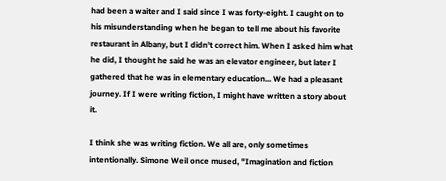had been a waiter and I said since I was forty-eight. I caught on to his misunderstanding when he began to tell me about his favorite restaurant in Albany, but I didn't correct him. When I asked him what he did, I thought he said he was an elevator engineer, but later I gathered that he was in elementary education... We had a pleasant journey. If I were writing fiction, I might have written a story about it.

I think she was writing fiction. We all are, only sometimes intentionally. Simone Weil once mused, "Imagination and fiction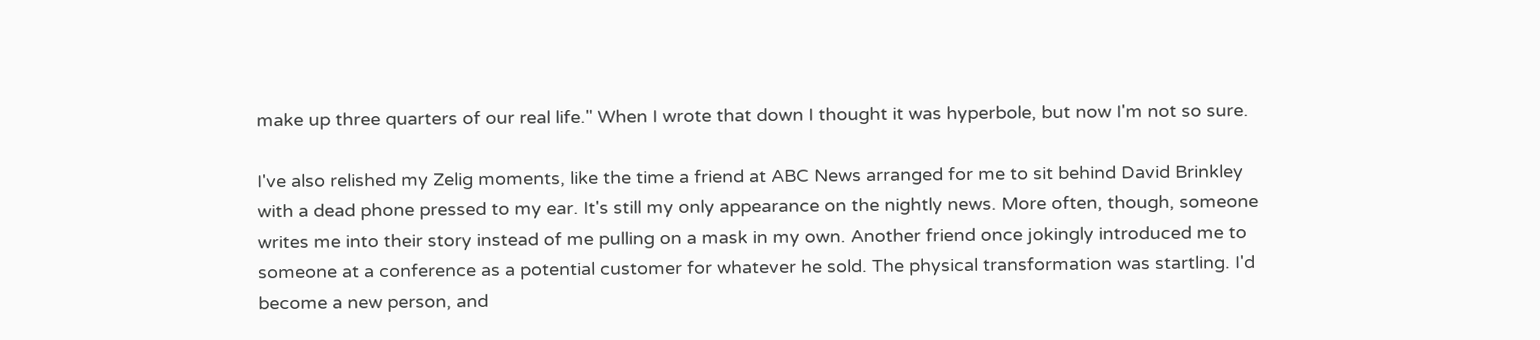make up three quarters of our real life." When I wrote that down I thought it was hyperbole, but now I'm not so sure.

I've also relished my Zelig moments, like the time a friend at ABC News arranged for me to sit behind David Brinkley with a dead phone pressed to my ear. It's still my only appearance on the nightly news. More often, though, someone writes me into their story instead of me pulling on a mask in my own. Another friend once jokingly introduced me to someone at a conference as a potential customer for whatever he sold. The physical transformation was startling. I'd become a new person, and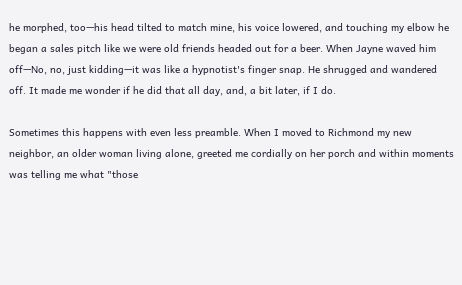he morphed, too—his head tilted to match mine, his voice lowered, and touching my elbow he began a sales pitch like we were old friends headed out for a beer. When Jayne waved him off—No, no, just kidding—it was like a hypnotist's finger snap. He shrugged and wandered off. It made me wonder if he did that all day, and, a bit later, if I do.

Sometimes this happens with even less preamble. When I moved to Richmond my new neighbor, an older woman living alone, greeted me cordially on her porch and within moments was telling me what "those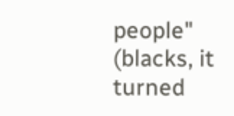people" (blacks, it turned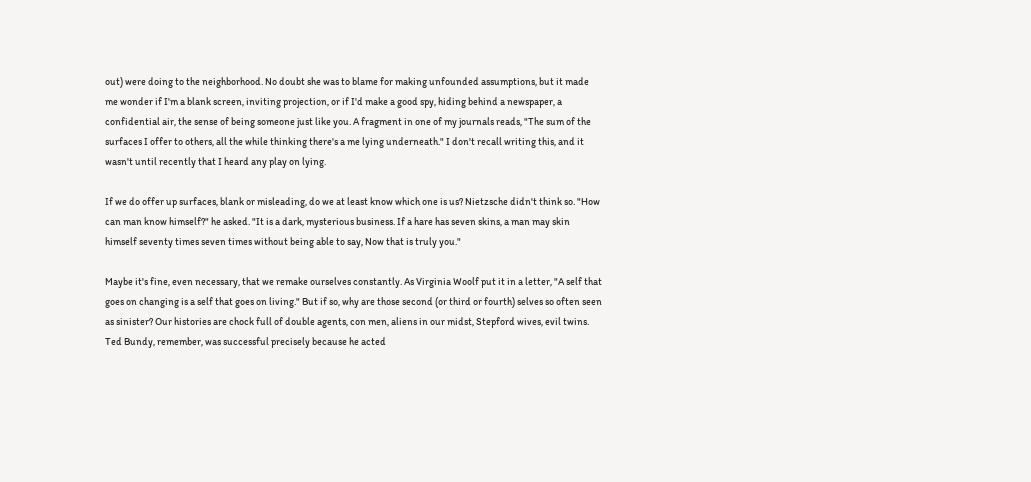out) were doing to the neighborhood. No doubt she was to blame for making unfounded assumptions, but it made me wonder if I'm a blank screen, inviting projection, or if I'd make a good spy, hiding behind a newspaper, a confidential air, the sense of being someone just like you. A fragment in one of my journals reads, "The sum of the surfaces I offer to others, all the while thinking there's a me lying underneath." I don't recall writing this, and it wasn't until recently that I heard any play on lying.

If we do offer up surfaces, blank or misleading, do we at least know which one is us? Nietzsche didn't think so. "How can man know himself?" he asked. "It is a dark, mysterious business. If a hare has seven skins, a man may skin himself seventy times seven times without being able to say, Now that is truly you."

Maybe it's fine, even necessary, that we remake ourselves constantly. As Virginia Woolf put it in a letter, "A self that goes on changing is a self that goes on living." But if so, why are those second (or third or fourth) selves so often seen as sinister? Our histories are chock full of double agents, con men, aliens in our midst, Stepford wives, evil twins. Ted Bundy, remember, was successful precisely because he acted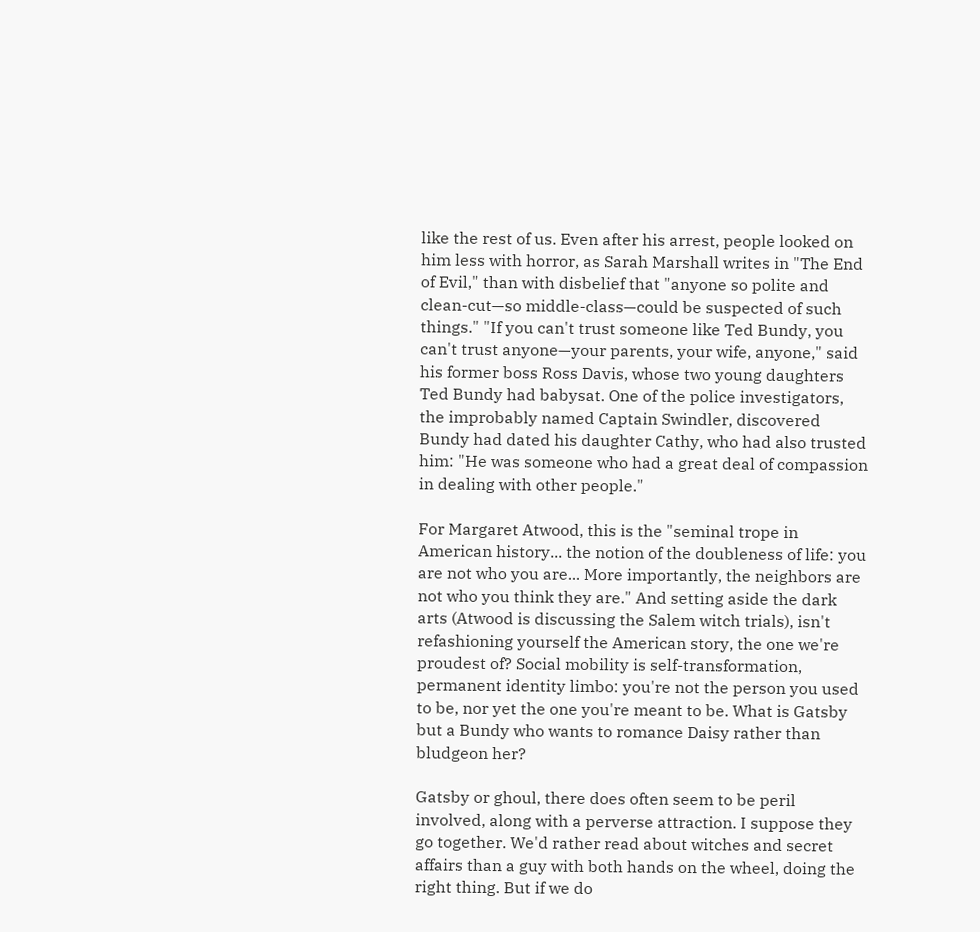like the rest of us. Even after his arrest, people looked on him less with horror, as Sarah Marshall writes in "The End of Evil," than with disbelief that "anyone so polite and clean-cut—so middle-class—could be suspected of such things." "If you can't trust someone like Ted Bundy, you can't trust anyone—your parents, your wife, anyone," said his former boss Ross Davis, whose two young daughters Ted Bundy had babysat. One of the police investigators, the improbably named Captain Swindler, discovered Bundy had dated his daughter Cathy, who had also trusted him: "He was someone who had a great deal of compassion in dealing with other people."

For Margaret Atwood, this is the "seminal trope in American history... the notion of the doubleness of life: you are not who you are... More importantly, the neighbors are not who you think they are." And setting aside the dark arts (Atwood is discussing the Salem witch trials), isn't refashioning yourself the American story, the one we're proudest of? Social mobility is self-transformation, permanent identity limbo: you're not the person you used to be, nor yet the one you're meant to be. What is Gatsby but a Bundy who wants to romance Daisy rather than bludgeon her?

Gatsby or ghoul, there does often seem to be peril involved, along with a perverse attraction. I suppose they go together. We'd rather read about witches and secret affairs than a guy with both hands on the wheel, doing the right thing. But if we do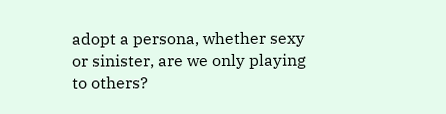adopt a persona, whether sexy or sinister, are we only playing to others?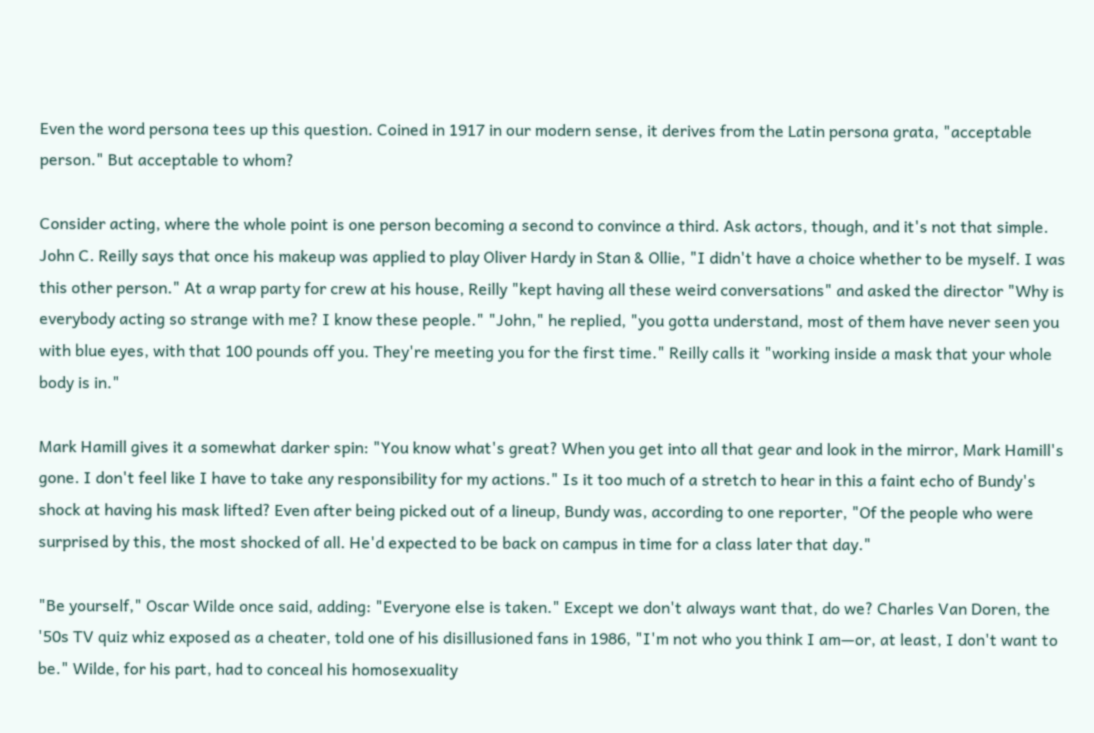Even the word persona tees up this question. Coined in 1917 in our modern sense, it derives from the Latin persona grata, "acceptable person." But acceptable to whom?

Consider acting, where the whole point is one person becoming a second to convince a third. Ask actors, though, and it's not that simple. John C. Reilly says that once his makeup was applied to play Oliver Hardy in Stan & Ollie, "I didn't have a choice whether to be myself. I was this other person." At a wrap party for crew at his house, Reilly "kept having all these weird conversations" and asked the director "Why is everybody acting so strange with me? I know these people." "John," he replied, "you gotta understand, most of them have never seen you with blue eyes, with that 100 pounds off you. They're meeting you for the first time." Reilly calls it "working inside a mask that your whole body is in."

Mark Hamill gives it a somewhat darker spin: "You know what's great? When you get into all that gear and look in the mirror, Mark Hamill's gone. I don't feel like I have to take any responsibility for my actions." Is it too much of a stretch to hear in this a faint echo of Bundy's shock at having his mask lifted? Even after being picked out of a lineup, Bundy was, according to one reporter, "Of the people who were surprised by this, the most shocked of all. He'd expected to be back on campus in time for a class later that day."

"Be yourself," Oscar Wilde once said, adding: "Everyone else is taken." Except we don't always want that, do we? Charles Van Doren, the '50s TV quiz whiz exposed as a cheater, told one of his disillusioned fans in 1986, "I'm not who you think I am—or, at least, I don't want to be." Wilde, for his part, had to conceal his homosexuality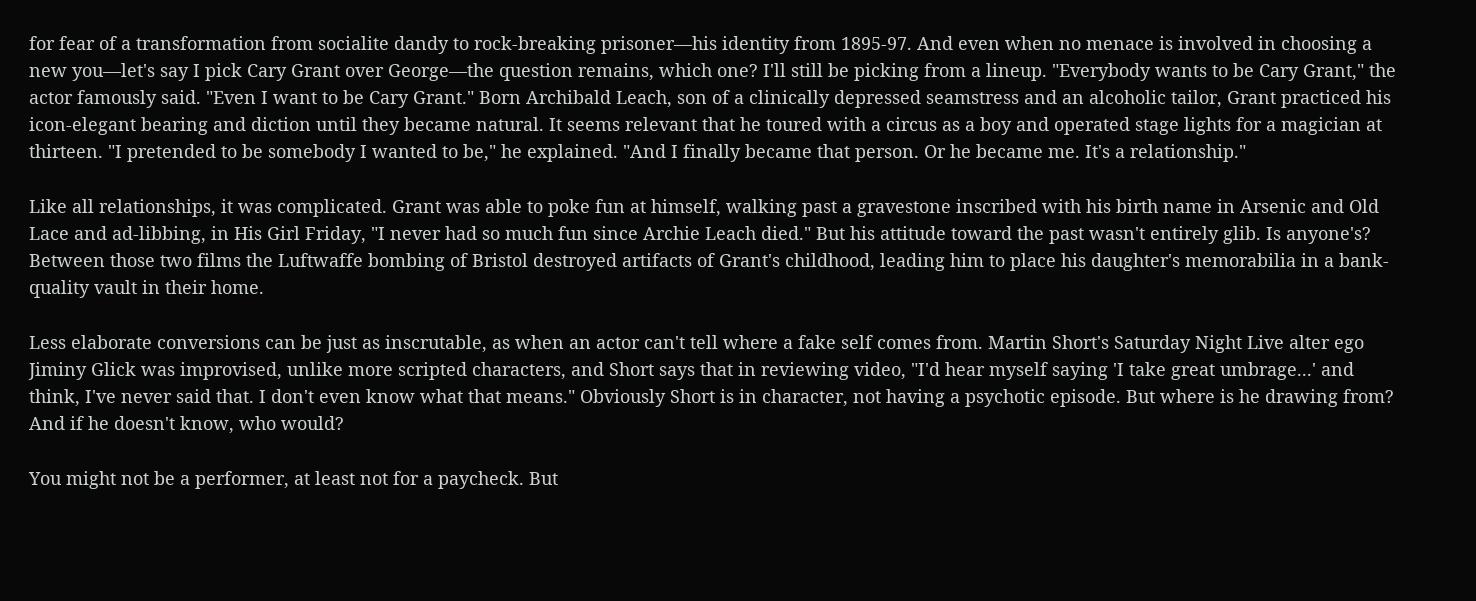for fear of a transformation from socialite dandy to rock-breaking prisoner—his identity from 1895-97. And even when no menace is involved in choosing a new you—let's say I pick Cary Grant over George—the question remains, which one? I'll still be picking from a lineup. "Everybody wants to be Cary Grant," the actor famously said. "Even I want to be Cary Grant." Born Archibald Leach, son of a clinically depressed seamstress and an alcoholic tailor, Grant practiced his icon-elegant bearing and diction until they became natural. It seems relevant that he toured with a circus as a boy and operated stage lights for a magician at thirteen. "I pretended to be somebody I wanted to be," he explained. "And I finally became that person. Or he became me. It's a relationship."

Like all relationships, it was complicated. Grant was able to poke fun at himself, walking past a gravestone inscribed with his birth name in Arsenic and Old Lace and ad-libbing, in His Girl Friday, "I never had so much fun since Archie Leach died." But his attitude toward the past wasn't entirely glib. Is anyone's? Between those two films the Luftwaffe bombing of Bristol destroyed artifacts of Grant's childhood, leading him to place his daughter's memorabilia in a bank-quality vault in their home.

Less elaborate conversions can be just as inscrutable, as when an actor can't tell where a fake self comes from. Martin Short's Saturday Night Live alter ego Jiminy Glick was improvised, unlike more scripted characters, and Short says that in reviewing video, "I'd hear myself saying 'I take great umbrage...' and think, I've never said that. I don't even know what that means." Obviously Short is in character, not having a psychotic episode. But where is he drawing from? And if he doesn't know, who would?

You might not be a performer, at least not for a paycheck. But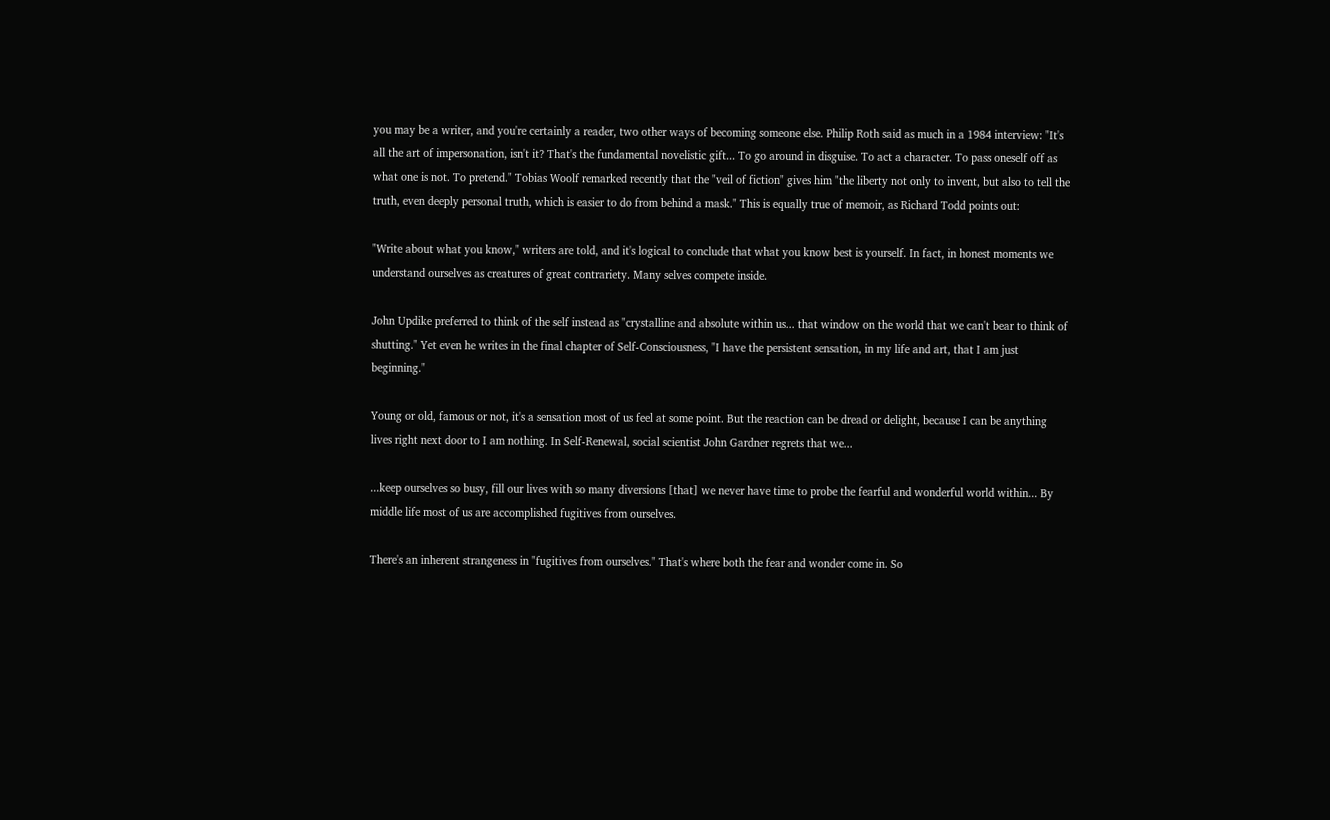you may be a writer, and you're certainly a reader, two other ways of becoming someone else. Philip Roth said as much in a 1984 interview: "It's all the art of impersonation, isn't it? That's the fundamental novelistic gift... To go around in disguise. To act a character. To pass oneself off as what one is not. To pretend." Tobias Woolf remarked recently that the "veil of fiction" gives him "the liberty not only to invent, but also to tell the truth, even deeply personal truth, which is easier to do from behind a mask." This is equally true of memoir, as Richard Todd points out:

"Write about what you know," writers are told, and it's logical to conclude that what you know best is yourself. In fact, in honest moments we understand ourselves as creatures of great contrariety. Many selves compete inside.

John Updike preferred to think of the self instead as "crystalline and absolute within us... that window on the world that we can't bear to think of shutting." Yet even he writes in the final chapter of Self-Consciousness, "I have the persistent sensation, in my life and art, that I am just beginning."

Young or old, famous or not, it's a sensation most of us feel at some point. But the reaction can be dread or delight, because I can be anything lives right next door to I am nothing. In Self-Renewal, social scientist John Gardner regrets that we...

...keep ourselves so busy, fill our lives with so many diversions [that] we never have time to probe the fearful and wonderful world within... By middle life most of us are accomplished fugitives from ourselves.

There's an inherent strangeness in "fugitives from ourselves." That's where both the fear and wonder come in. So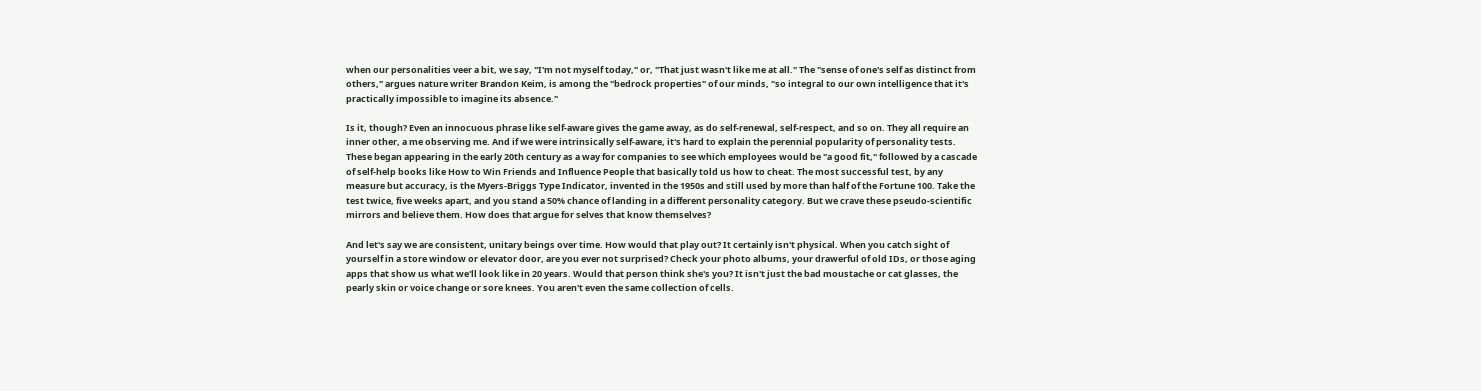when our personalities veer a bit, we say, "I'm not myself today," or, "That just wasn't like me at all." The "sense of one's self as distinct from others," argues nature writer Brandon Keim, is among the "bedrock properties" of our minds, "so integral to our own intelligence that it's practically impossible to imagine its absence."

Is it, though? Even an innocuous phrase like self-aware gives the game away, as do self-renewal, self-respect, and so on. They all require an inner other, a me observing me. And if we were intrinsically self-aware, it's hard to explain the perennial popularity of personality tests. These began appearing in the early 20th century as a way for companies to see which employees would be "a good fit," followed by a cascade of self-help books like How to Win Friends and Influence People that basically told us how to cheat. The most successful test, by any measure but accuracy, is the Myers-Briggs Type Indicator, invented in the 1950s and still used by more than half of the Fortune 100. Take the test twice, five weeks apart, and you stand a 50% chance of landing in a different personality category. But we crave these pseudo-scientific mirrors and believe them. How does that argue for selves that know themselves?

And let's say we are consistent, unitary beings over time. How would that play out? It certainly isn't physical. When you catch sight of yourself in a store window or elevator door, are you ever not surprised? Check your photo albums, your drawerful of old IDs, or those aging apps that show us what we'll look like in 20 years. Would that person think she's you? It isn't just the bad moustache or cat glasses, the pearly skin or voice change or sore knees. You aren't even the same collection of cells.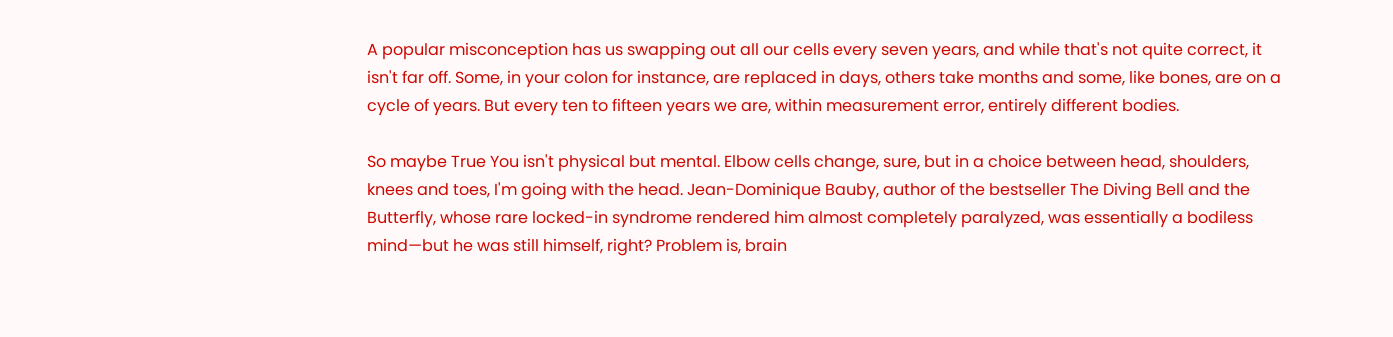A popular misconception has us swapping out all our cells every seven years, and while that's not quite correct, it isn't far off. Some, in your colon for instance, are replaced in days, others take months and some, like bones, are on a cycle of years. But every ten to fifteen years we are, within measurement error, entirely different bodies.

So maybe True You isn't physical but mental. Elbow cells change, sure, but in a choice between head, shoulders, knees and toes, I'm going with the head. Jean-Dominique Bauby, author of the bestseller The Diving Bell and the Butterfly, whose rare locked-in syndrome rendered him almost completely paralyzed, was essentially a bodiless mind—but he was still himself, right? Problem is, brain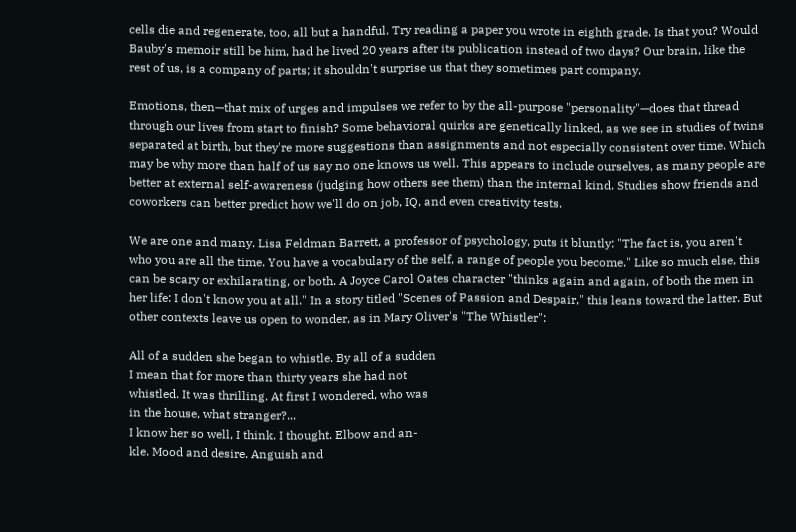cells die and regenerate, too, all but a handful. Try reading a paper you wrote in eighth grade. Is that you? Would Bauby's memoir still be him, had he lived 20 years after its publication instead of two days? Our brain, like the rest of us, is a company of parts; it shouldn't surprise us that they sometimes part company.

Emotions, then—that mix of urges and impulses we refer to by the all-purpose "personality"—does that thread through our lives from start to finish? Some behavioral quirks are genetically linked, as we see in studies of twins separated at birth, but they're more suggestions than assignments and not especially consistent over time. Which may be why more than half of us say no one knows us well. This appears to include ourselves, as many people are better at external self-awareness (judging how others see them) than the internal kind. Studies show friends and coworkers can better predict how we'll do on job, IQ, and even creativity tests.

We are one and many. Lisa Feldman Barrett, a professor of psychology, puts it bluntly: "The fact is, you aren't who you are all the time. You have a vocabulary of the self, a range of people you become." Like so much else, this can be scary or exhilarating, or both. A Joyce Carol Oates character "thinks again and again, of both the men in her life: I don't know you at all." In a story titled "Scenes of Passion and Despair," this leans toward the latter. But other contexts leave us open to wonder, as in Mary Oliver's "The Whistler":

All of a sudden she began to whistle. By all of a sudden
I mean that for more than thirty years she had not
whistled. It was thrilling. At first I wondered, who was
in the house, what stranger?...
I know her so well, I think. I thought. Elbow and an-
kle. Mood and desire. Anguish and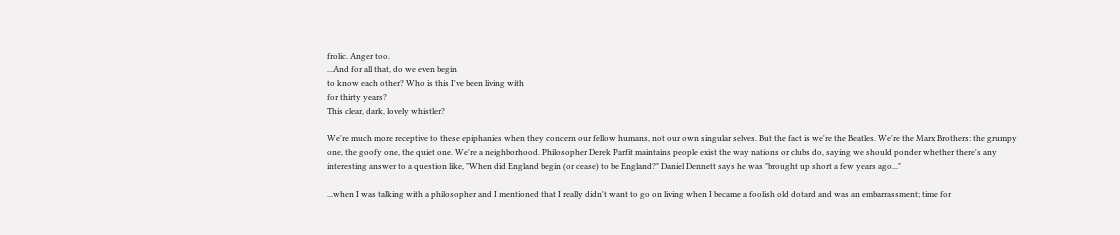frolic. Anger too.
...And for all that, do we even begin
to know each other? Who is this I've been living with
for thirty years?
This clear, dark, lovely whistler?

We're much more receptive to these epiphanies when they concern our fellow humans, not our own singular selves. But the fact is we're the Beatles. We're the Marx Brothers: the grumpy one, the goofy one, the quiet one. We're a neighborhood. Philosopher Derek Parfit maintains people exist the way nations or clubs do, saying we should ponder whether there's any interesting answer to a question like, "When did England begin (or cease) to be England?" Daniel Dennett says he was "brought up short a few years ago..."

...when I was talking with a philosopher and I mentioned that I really didn't want to go on living when I became a foolish old dotard and was an embarrassment; time for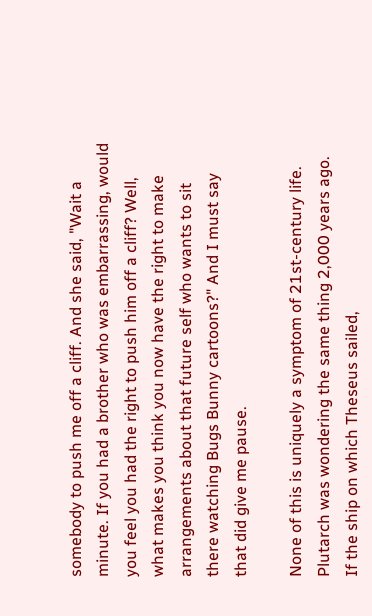somebody to push me off a cliff. And she said, "Wait a minute. If you had a brother who was embarrassing, would you feel you had the right to push him off a cliff? Well, what makes you think you now have the right to make arrangements about that future self who wants to sit there watching Bugs Bunny cartoons?" And I must say that did give me pause.

None of this is uniquely a symptom of 21st-century life. Plutarch was wondering the same thing 2,000 years ago. If the ship on which Theseus sailed,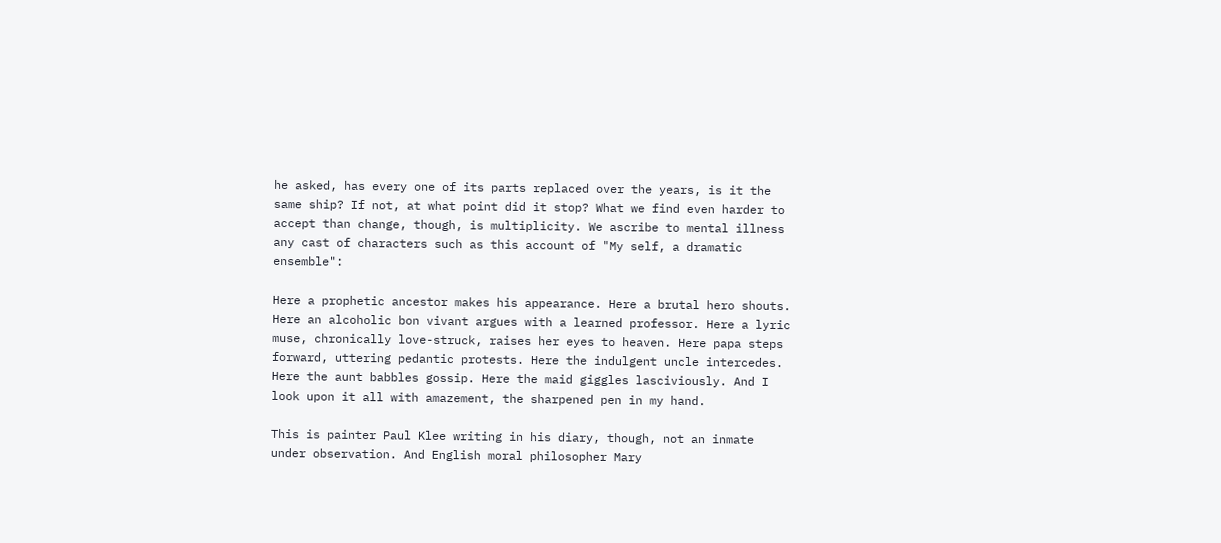he asked, has every one of its parts replaced over the years, is it the same ship? If not, at what point did it stop? What we find even harder to accept than change, though, is multiplicity. We ascribe to mental illness any cast of characters such as this account of "My self, a dramatic ensemble":

Here a prophetic ancestor makes his appearance. Here a brutal hero shouts. Here an alcoholic bon vivant argues with a learned professor. Here a lyric muse, chronically love-struck, raises her eyes to heaven. Here papa steps forward, uttering pedantic protests. Here the indulgent uncle intercedes. Here the aunt babbles gossip. Here the maid giggles lasciviously. And I look upon it all with amazement, the sharpened pen in my hand.

This is painter Paul Klee writing in his diary, though, not an inmate under observation. And English moral philosopher Mary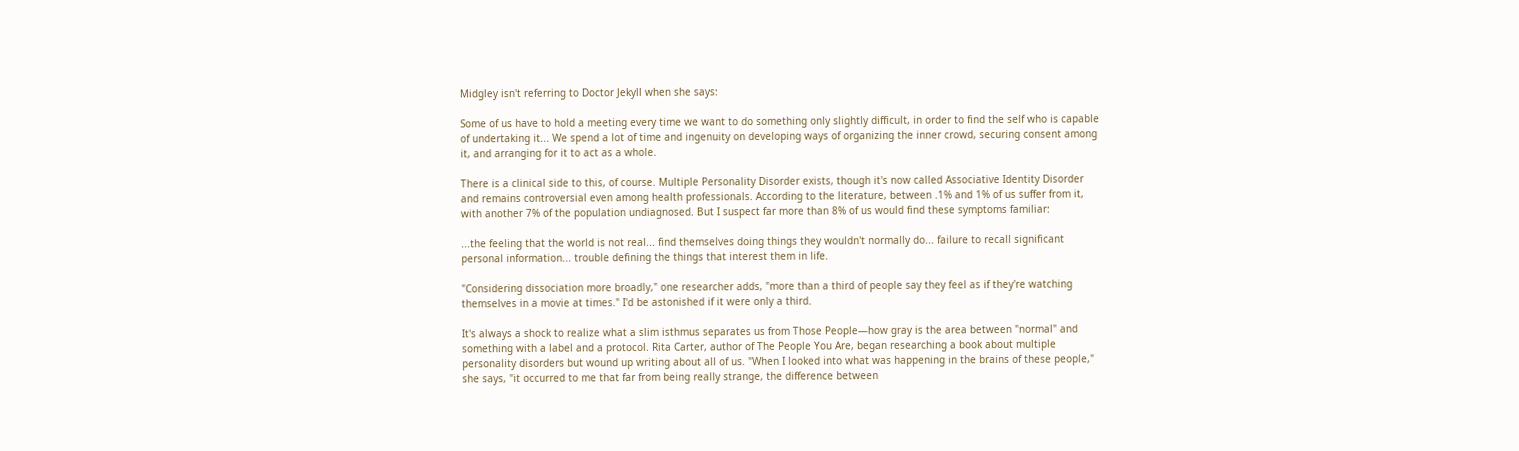Midgley isn't referring to Doctor Jekyll when she says:

Some of us have to hold a meeting every time we want to do something only slightly difficult, in order to find the self who is capable of undertaking it... We spend a lot of time and ingenuity on developing ways of organizing the inner crowd, securing consent among it, and arranging for it to act as a whole.

There is a clinical side to this, of course. Multiple Personality Disorder exists, though it's now called Associative Identity Disorder and remains controversial even among health professionals. According to the literature, between .1% and 1% of us suffer from it, with another 7% of the population undiagnosed. But I suspect far more than 8% of us would find these symptoms familiar:

...the feeling that the world is not real... find themselves doing things they wouldn't normally do... failure to recall significant personal information... trouble defining the things that interest them in life.

"Considering dissociation more broadly," one researcher adds, "more than a third of people say they feel as if they're watching themselves in a movie at times." I'd be astonished if it were only a third.

It's always a shock to realize what a slim isthmus separates us from Those People—how gray is the area between "normal" and something with a label and a protocol. Rita Carter, author of The People You Are, began researching a book about multiple personality disorders but wound up writing about all of us. "When I looked into what was happening in the brains of these people," she says, "it occurred to me that far from being really strange, the difference between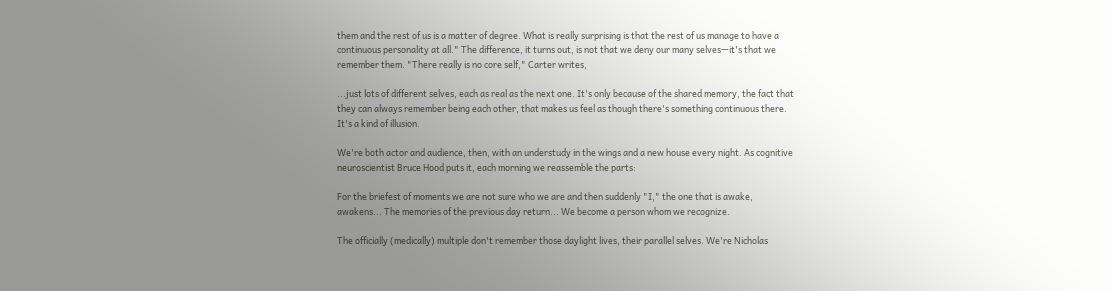them and the rest of us is a matter of degree. What is really surprising is that the rest of us manage to have a continuous personality at all." The difference, it turns out, is not that we deny our many selves—it's that we remember them. "There really is no core self," Carter writes,

...just lots of different selves, each as real as the next one. It's only because of the shared memory, the fact that they can always remember being each other, that makes us feel as though there's something continuous there. It's a kind of illusion.

We're both actor and audience, then, with an understudy in the wings and a new house every night. As cognitive neuroscientist Bruce Hood puts it, each morning we reassemble the parts:

For the briefest of moments we are not sure who we are and then suddenly "I," the one that is awake, awakens... The memories of the previous day return... We become a person whom we recognize.

The officially (medically) multiple don't remember those daylight lives, their parallel selves. We're Nicholas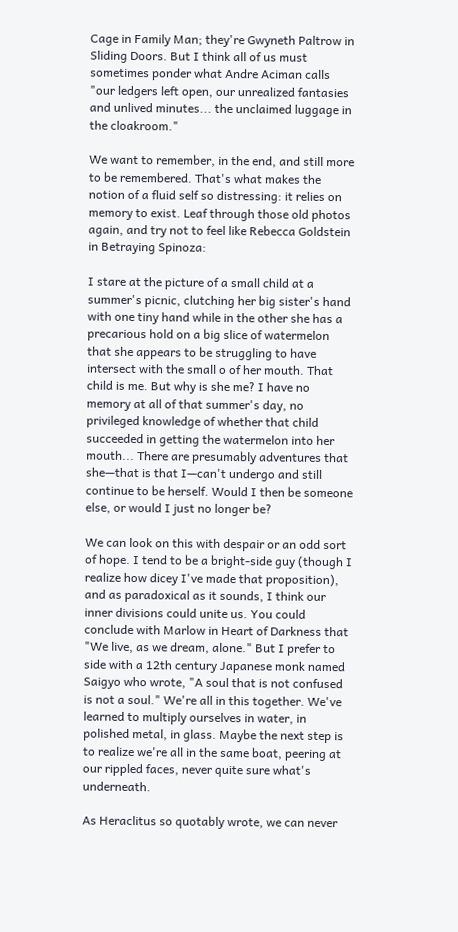Cage in Family Man; they're Gwyneth Paltrow in Sliding Doors. But I think all of us must sometimes ponder what Andre Aciman calls "our ledgers left open, our unrealized fantasies and unlived minutes... the unclaimed luggage in the cloakroom."

We want to remember, in the end, and still more to be remembered. That's what makes the notion of a fluid self so distressing: it relies on memory to exist. Leaf through those old photos again, and try not to feel like Rebecca Goldstein in Betraying Spinoza:

I stare at the picture of a small child at a summer's picnic, clutching her big sister's hand with one tiny hand while in the other she has a precarious hold on a big slice of watermelon that she appears to be struggling to have intersect with the small o of her mouth. That child is me. But why is she me? I have no memory at all of that summer's day, no privileged knowledge of whether that child succeeded in getting the watermelon into her mouth... There are presumably adventures that she—that is that I—can't undergo and still continue to be herself. Would I then be someone else, or would I just no longer be?

We can look on this with despair or an odd sort of hope. I tend to be a bright-side guy (though I realize how dicey I've made that proposition), and as paradoxical as it sounds, I think our inner divisions could unite us. You could conclude with Marlow in Heart of Darkness that "We live, as we dream, alone." But I prefer to side with a 12th century Japanese monk named Saigyo who wrote, "A soul that is not confused is not a soul." We're all in this together. We've learned to multiply ourselves in water, in polished metal, in glass. Maybe the next step is to realize we're all in the same boat, peering at our rippled faces, never quite sure what's underneath.

As Heraclitus so quotably wrote, we can never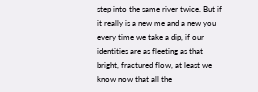step into the same river twice. But if it really is a new me and a new you every time we take a dip, if our identities are as fleeting as that bright, fractured flow, at least we know now that all the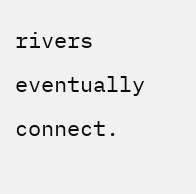rivers eventually connect.